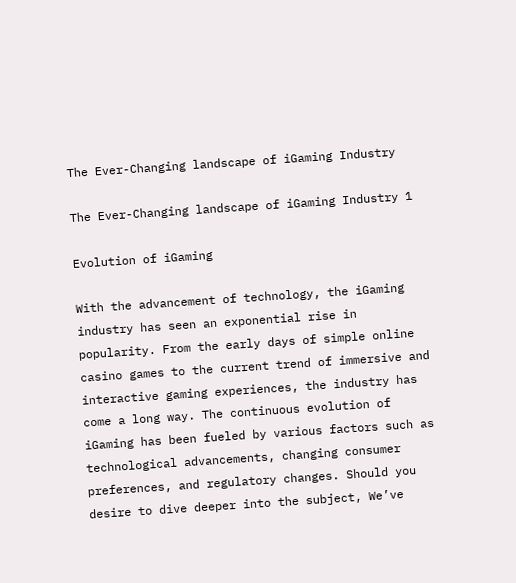The Ever-Changing landscape of iGaming Industry

The Ever-Changing landscape of iGaming Industry 1

Evolution of iGaming

With the advancement of technology, the iGaming industry has seen an exponential rise in popularity. From the early days of simple online casino games to the current trend of immersive and interactive gaming experiences, the industry has come a long way. The continuous evolution of iGaming has been fueled by various factors such as technological advancements, changing consumer preferences, and regulatory changes. Should you desire to dive deeper into the subject, We’ve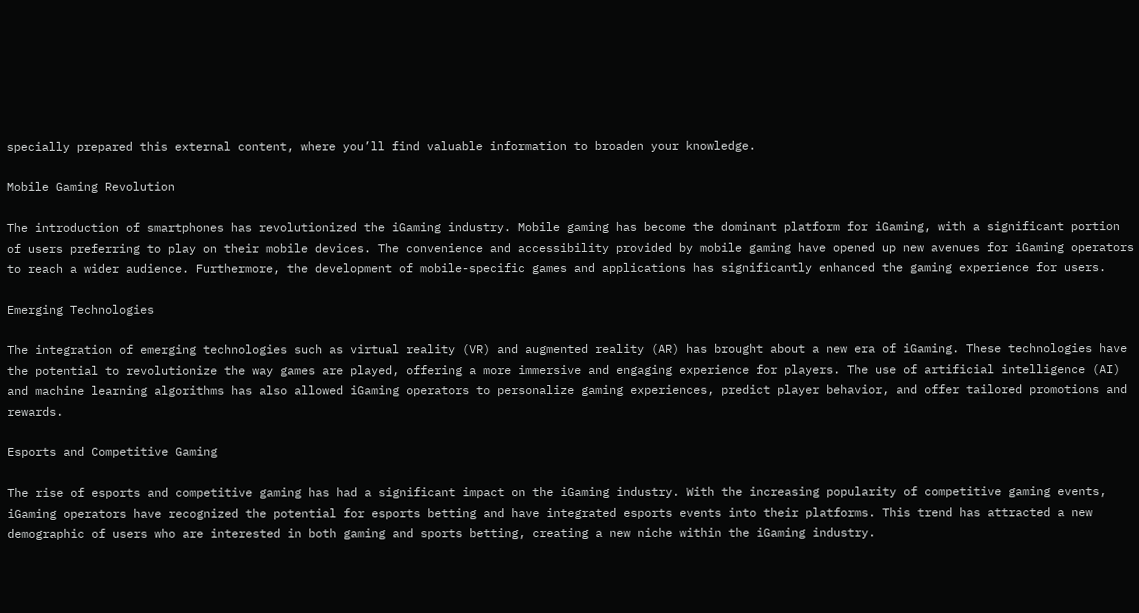specially prepared this external content, where you’ll find valuable information to broaden your knowledge.

Mobile Gaming Revolution

The introduction of smartphones has revolutionized the iGaming industry. Mobile gaming has become the dominant platform for iGaming, with a significant portion of users preferring to play on their mobile devices. The convenience and accessibility provided by mobile gaming have opened up new avenues for iGaming operators to reach a wider audience. Furthermore, the development of mobile-specific games and applications has significantly enhanced the gaming experience for users.

Emerging Technologies

The integration of emerging technologies such as virtual reality (VR) and augmented reality (AR) has brought about a new era of iGaming. These technologies have the potential to revolutionize the way games are played, offering a more immersive and engaging experience for players. The use of artificial intelligence (AI) and machine learning algorithms has also allowed iGaming operators to personalize gaming experiences, predict player behavior, and offer tailored promotions and rewards.

Esports and Competitive Gaming

The rise of esports and competitive gaming has had a significant impact on the iGaming industry. With the increasing popularity of competitive gaming events, iGaming operators have recognized the potential for esports betting and have integrated esports events into their platforms. This trend has attracted a new demographic of users who are interested in both gaming and sports betting, creating a new niche within the iGaming industry.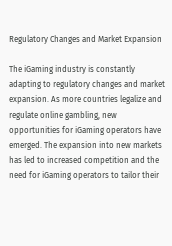Regulatory Changes and Market Expansion

The iGaming industry is constantly adapting to regulatory changes and market expansion. As more countries legalize and regulate online gambling, new opportunities for iGaming operators have emerged. The expansion into new markets has led to increased competition and the need for iGaming operators to tailor their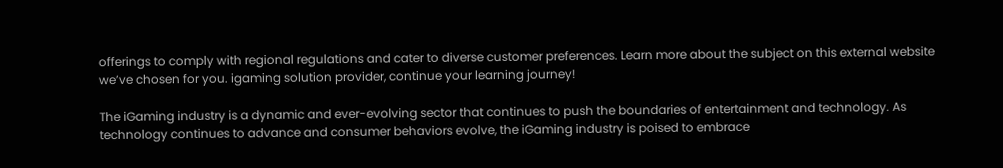offerings to comply with regional regulations and cater to diverse customer preferences. Learn more about the subject on this external website we’ve chosen for you. igaming solution provider, continue your learning journey!

The iGaming industry is a dynamic and ever-evolving sector that continues to push the boundaries of entertainment and technology. As technology continues to advance and consumer behaviors evolve, the iGaming industry is poised to embrace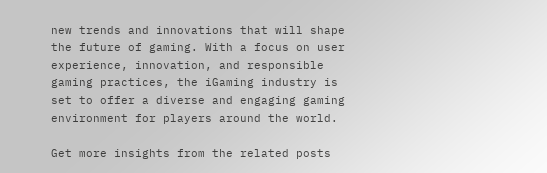new trends and innovations that will shape the future of gaming. With a focus on user experience, innovation, and responsible gaming practices, the iGaming industry is set to offer a diverse and engaging gaming environment for players around the world.

Get more insights from the related posts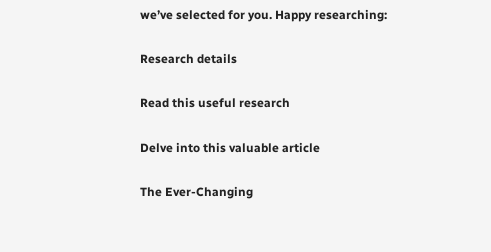we’ve selected for you. Happy researching:

Research details

Read this useful research

Delve into this valuable article

The Ever-Changing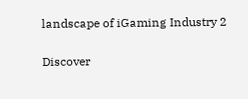landscape of iGaming Industry 2

Discover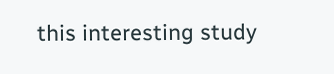this interesting study